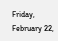Friday, February 22,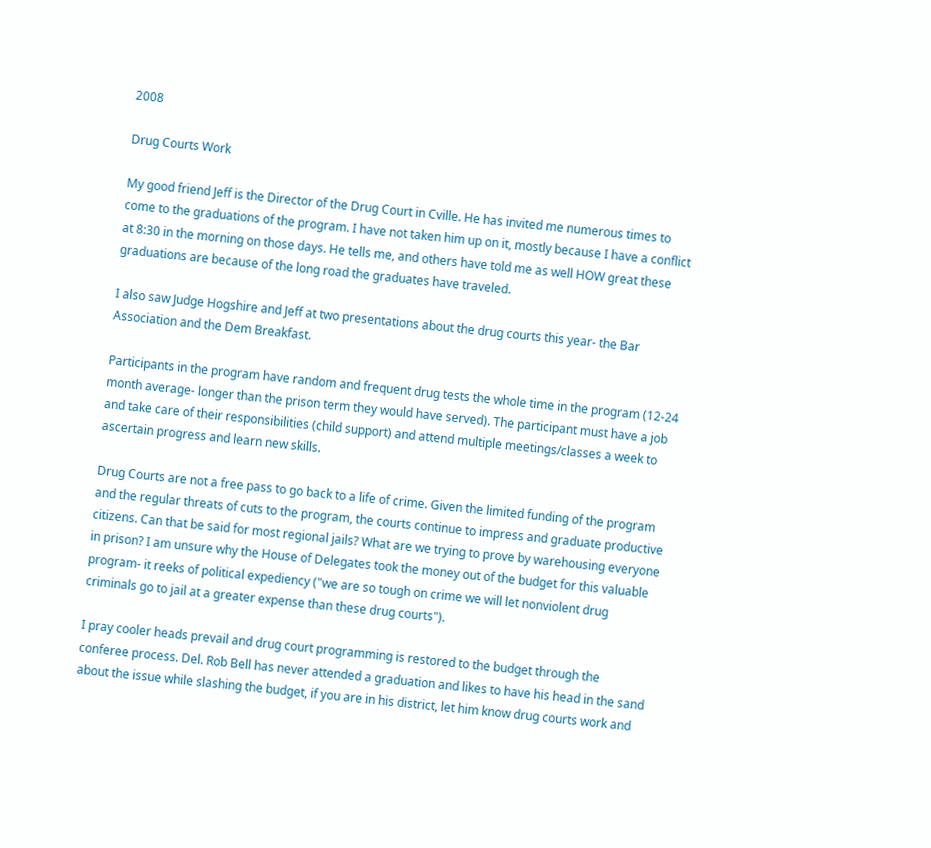2008

Drug Courts Work

My good friend Jeff is the Director of the Drug Court in Cville. He has invited me numerous times to come to the graduations of the program. I have not taken him up on it, mostly because I have a conflict at 8:30 in the morning on those days. He tells me, and others have told me as well HOW great these graduations are because of the long road the graduates have traveled.

I also saw Judge Hogshire and Jeff at two presentations about the drug courts this year- the Bar Association and the Dem Breakfast.

Participants in the program have random and frequent drug tests the whole time in the program (12-24 month average- longer than the prison term they would have served). The participant must have a job and take care of their responsibilities (child support) and attend multiple meetings/classes a week to ascertain progress and learn new skills.

Drug Courts are not a free pass to go back to a life of crime. Given the limited funding of the program and the regular threats of cuts to the program, the courts continue to impress and graduate productive citizens. Can that be said for most regional jails? What are we trying to prove by warehousing everyone in prison? I am unsure why the House of Delegates took the money out of the budget for this valuable program- it reeks of political expediency ("we are so tough on crime we will let nonviolent drug criminals go to jail at a greater expense than these drug courts").

I pray cooler heads prevail and drug court programming is restored to the budget through the conferee process. Del. Rob Bell has never attended a graduation and likes to have his head in the sand about the issue while slashing the budget, if you are in his district, let him know drug courts work and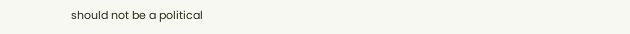should not be a political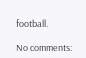football.

No comments: